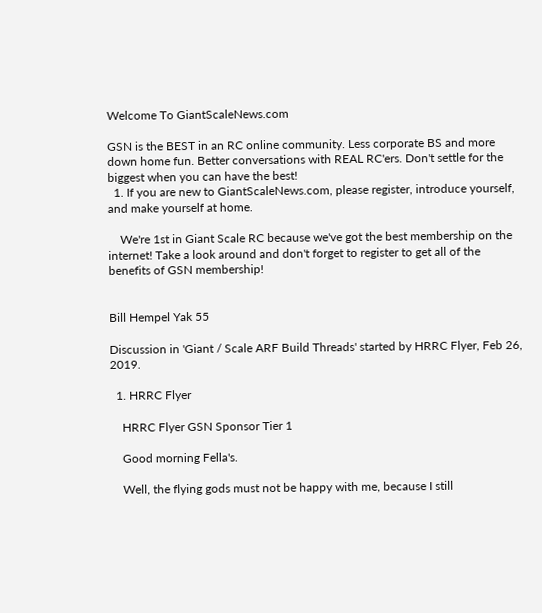Welcome To GiantScaleNews.com

GSN is the BEST in an RC online community. Less corporate BS and more down home fun. Better conversations with REAL RC'ers. Don't settle for the biggest when you can have the best!
  1. If you are new to GiantScaleNews.com, please register, introduce yourself, and make yourself at home.

    We're 1st in Giant Scale RC because we've got the best membership on the internet! Take a look around and don't forget to register to get all of the benefits of GSN membership!


Bill Hempel Yak 55

Discussion in 'Giant / Scale ARF Build Threads' started by HRRC Flyer, Feb 26, 2019.

  1. HRRC Flyer

    HRRC Flyer GSN Sponsor Tier 1

    Good morning Fella's.

    Well, the flying gods must not be happy with me, because I still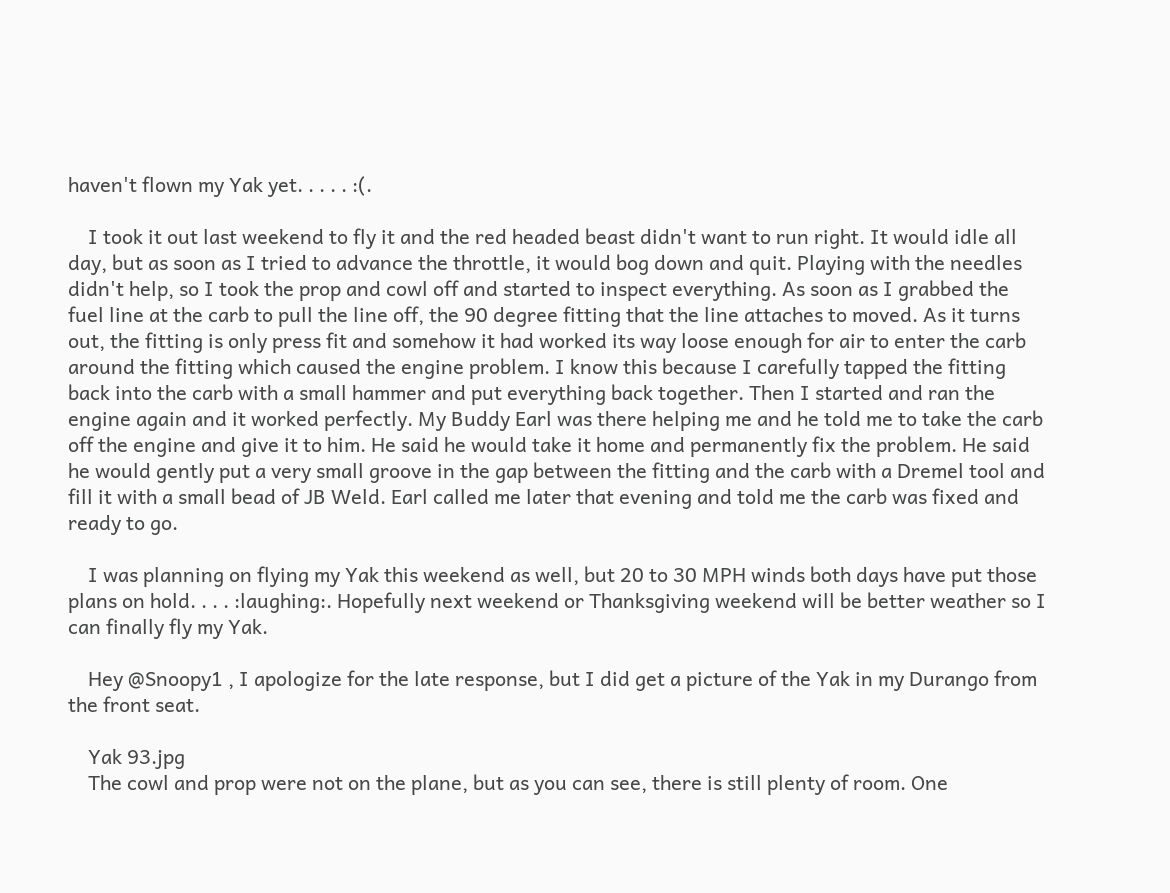haven't flown my Yak yet. . . . . :(.

    I took it out last weekend to fly it and the red headed beast didn't want to run right. It would idle all day, but as soon as I tried to advance the throttle, it would bog down and quit. Playing with the needles didn't help, so I took the prop and cowl off and started to inspect everything. As soon as I grabbed the fuel line at the carb to pull the line off, the 90 degree fitting that the line attaches to moved. As it turns out, the fitting is only press fit and somehow it had worked its way loose enough for air to enter the carb around the fitting which caused the engine problem. I know this because I carefully tapped the fitting back into the carb with a small hammer and put everything back together. Then I started and ran the engine again and it worked perfectly. My Buddy Earl was there helping me and he told me to take the carb off the engine and give it to him. He said he would take it home and permanently fix the problem. He said he would gently put a very small groove in the gap between the fitting and the carb with a Dremel tool and fill it with a small bead of JB Weld. Earl called me later that evening and told me the carb was fixed and ready to go.

    I was planning on flying my Yak this weekend as well, but 20 to 30 MPH winds both days have put those plans on hold. . . . :laughing:. Hopefully next weekend or Thanksgiving weekend will be better weather so I can finally fly my Yak.

    Hey @Snoopy1 , I apologize for the late response, but I did get a picture of the Yak in my Durango from the front seat.

    Yak 93.jpg
    The cowl and prop were not on the plane, but as you can see, there is still plenty of room. One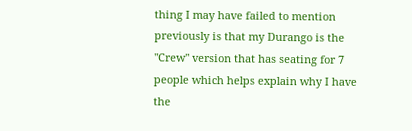thing I may have failed to mention previously is that my Durango is the "Crew" version that has seating for 7 people which helps explain why I have the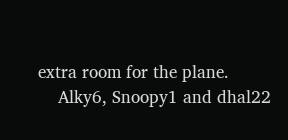extra room for the plane.
    Alky6, Snoopy1 and dhal22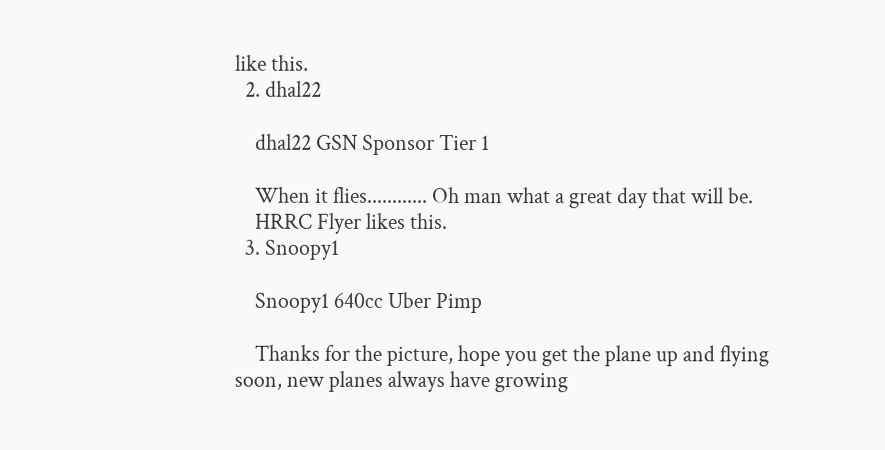like this.
  2. dhal22

    dhal22 GSN Sponsor Tier 1

    When it flies............ Oh man what a great day that will be.
    HRRC Flyer likes this.
  3. Snoopy1

    Snoopy1 640cc Uber Pimp

    Thanks for the picture, hope you get the plane up and flying soon, new planes always have growing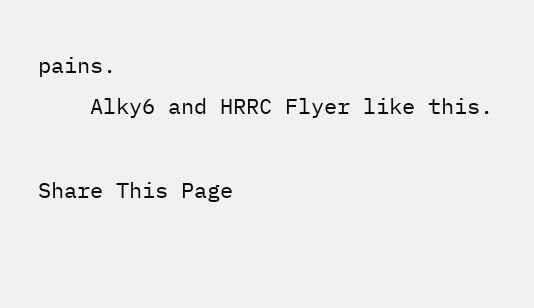pains.
    Alky6 and HRRC Flyer like this.

Share This Page